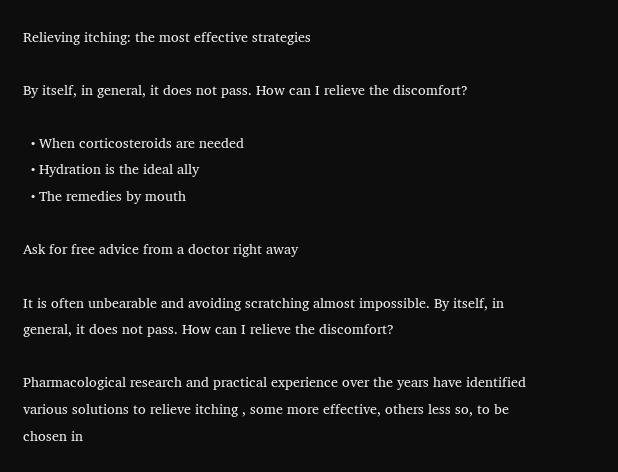Relieving itching: the most effective strategies

By itself, in general, it does not pass. How can I relieve the discomfort?

  • When corticosteroids are needed
  • Hydration is the ideal ally
  • The remedies by mouth

Ask for free advice from a doctor right away

It is often unbearable and avoiding scratching almost impossible. By itself, in general, it does not pass. How can I relieve the discomfort?

Pharmacological research and practical experience over the years have identified various solutions to relieve itching , some more effective, others less so, to be chosen in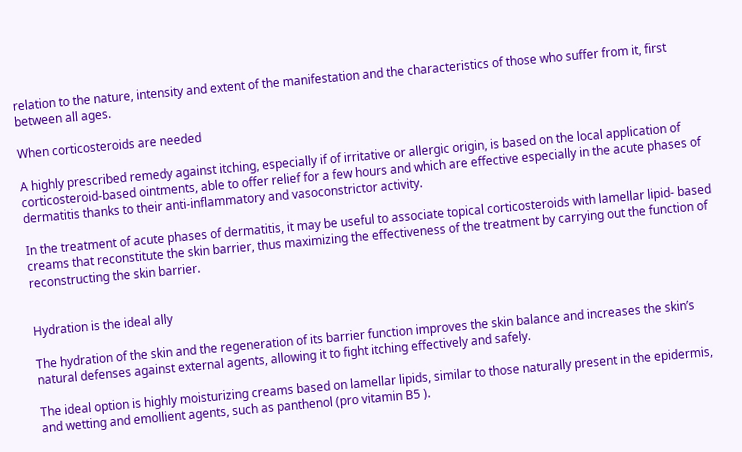relation to the nature, intensity and extent of the manifestation and the characteristics of those who suffer from it, first between all ages.

When corticosteroids are needed

A highly prescribed remedy against itching, especially if of irritative or allergic origin, is based on the local application of corticosteroid-based ointments, able to offer relief for a few hours and which are effective especially in the acute phases of dermatitis thanks to their anti-inflammatory and vasoconstrictor activity.

In the treatment of acute phases of dermatitis, it may be useful to associate topical corticosteroids with lamellar lipid- based creams that reconstitute the skin barrier, thus maximizing the effectiveness of the treatment by carrying out the function of reconstructing the skin barrier.


Hydration is the ideal ally

The hydration of the skin and the regeneration of its barrier function improves the skin balance and increases the skin’s natural defenses against external agents, allowing it to fight itching effectively and safely.

The ideal option is highly moisturizing creams based on lamellar lipids, similar to those naturally present in the epidermis, and wetting and emollient agents, such as panthenol (pro vitamin B5 ).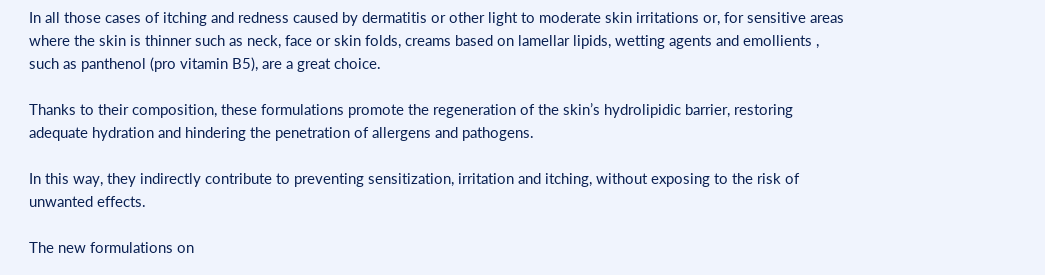In all those cases of itching and redness caused by dermatitis or other light to moderate skin irritations or, for sensitive areas where the skin is thinner such as neck, face or skin folds, creams based on lamellar lipids, wetting agents and emollients , such as panthenol (pro vitamin B5), are a great choice.

Thanks to their composition, these formulations promote the regeneration of the skin’s hydrolipidic barrier, restoring adequate hydration and hindering the penetration of allergens and pathogens.

In this way, they indirectly contribute to preventing sensitization, irritation and itching, without exposing to the risk of unwanted effects.

The new formulations on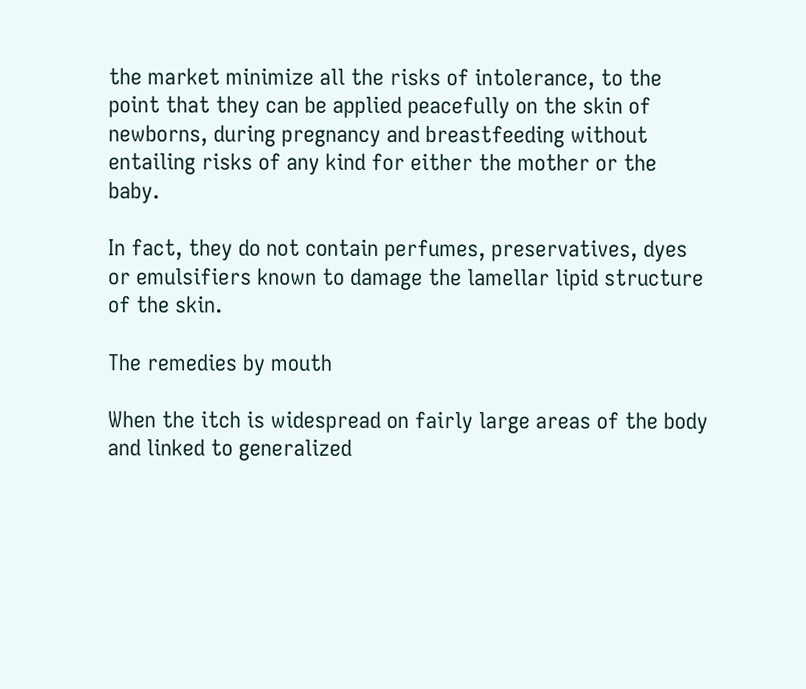the market minimize all the risks of intolerance, to the point that they can be applied peacefully on the skin of newborns, during pregnancy and breastfeeding without entailing risks of any kind for either the mother or the baby.

In fact, they do not contain perfumes, preservatives, dyes or emulsifiers known to damage the lamellar lipid structure of the skin.

The remedies by mouth

When the itch is widespread on fairly large areas of the body and linked to generalized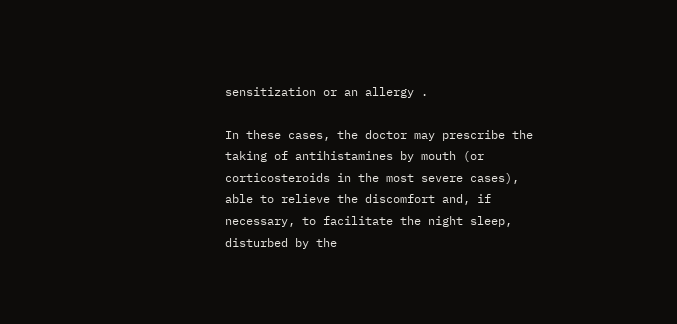sensitization or an allergy .

In these cases, the doctor may prescribe the taking of antihistamines by mouth (or corticosteroids in the most severe cases), able to relieve the discomfort and, if necessary, to facilitate the night sleep, disturbed by the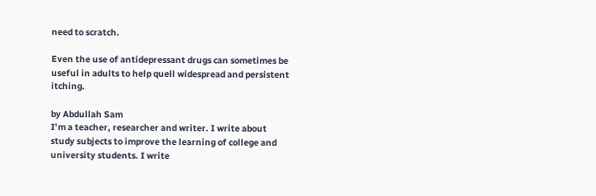need to scratch.

Even the use of antidepressant drugs can sometimes be useful in adults to help quell widespread and persistent itching.

by Abdullah Sam
I’m a teacher, researcher and writer. I write about study subjects to improve the learning of college and university students. I write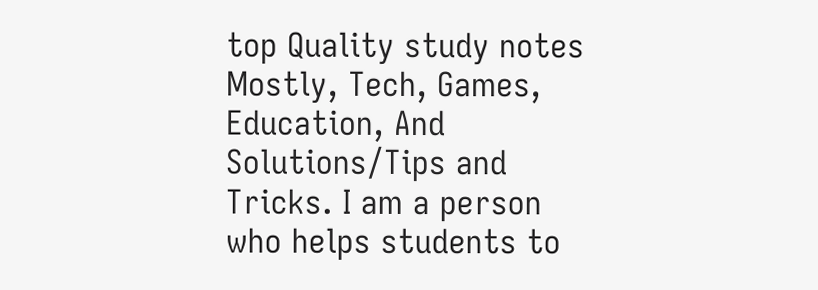top Quality study notes Mostly, Tech, Games, Education, And Solutions/Tips and Tricks. I am a person who helps students to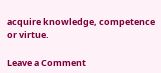acquire knowledge, competence or virtue.

Leave a Comment